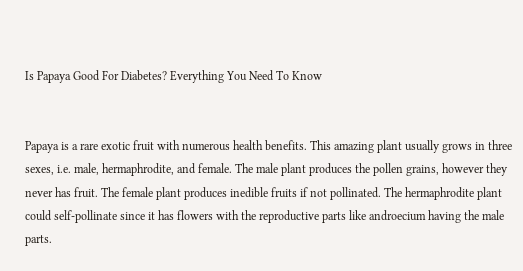Is Papaya Good For Diabetes? Everything You Need To Know


Papaya is a rare exotic fruit with numerous health benefits. This amazing plant usually grows in three sexes, i.e. male, hermaphrodite, and female. The male plant produces the pollen grains, however they never has fruit. The female plant produces inedible fruits if not pollinated. The hermaphrodite plant could self-pollinate since it has flowers with the reproductive parts like androecium having the male parts.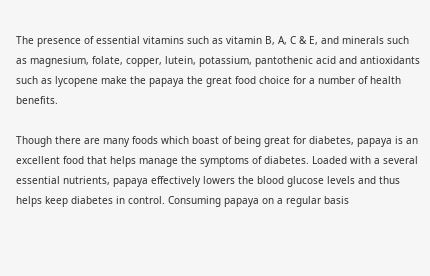The presence of essential vitamins such as vitamin B, A, C & E, and minerals such as magnesium, folate, copper, lutein, potassium, pantothenic acid and antioxidants such as lycopene make the papaya the great food choice for a number of health benefits.

Though there are many foods which boast of being great for diabetes, papaya is an excellent food that helps manage the symptoms of diabetes. Loaded with a several essential nutrients, papaya effectively lowers the blood glucose levels and thus helps keep diabetes in control. Consuming papaya on a regular basis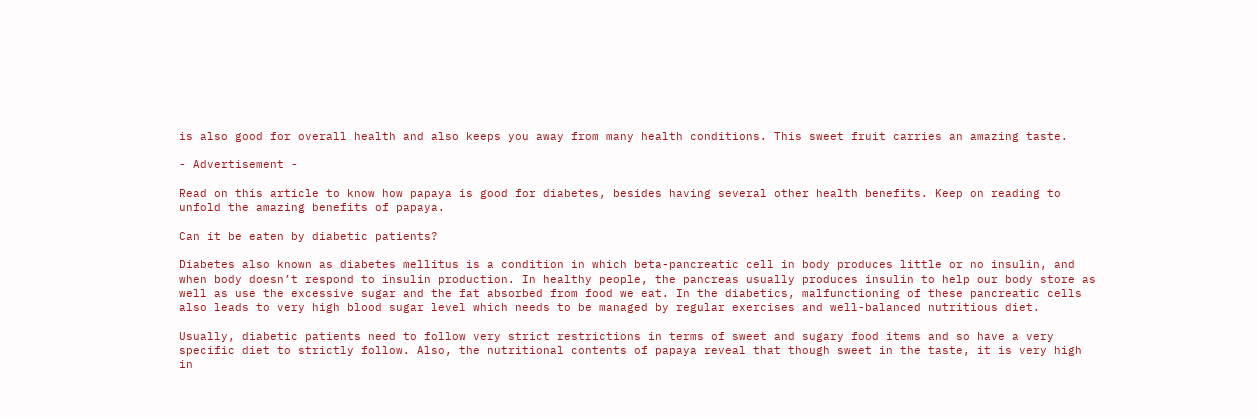is also good for overall health and also keeps you away from many health conditions. This sweet fruit carries an amazing taste.

- Advertisement -

Read on this article to know how papaya is good for diabetes, besides having several other health benefits. Keep on reading to unfold the amazing benefits of papaya.

Can it be eaten by diabetic patients?

Diabetes also known as diabetes mellitus is a condition in which beta-pancreatic cell in body produces little or no insulin, and when body doesn’t respond to insulin production. In healthy people, the pancreas usually produces insulin to help our body store as well as use the excessive sugar and the fat absorbed from food we eat. In the diabetics, malfunctioning of these pancreatic cells also leads to very high blood sugar level which needs to be managed by regular exercises and well-balanced nutritious diet.

Usually, diabetic patients need to follow very strict restrictions in terms of sweet and sugary food items and so have a very specific diet to strictly follow. Also, the nutritional contents of papaya reveal that though sweet in the taste, it is very high in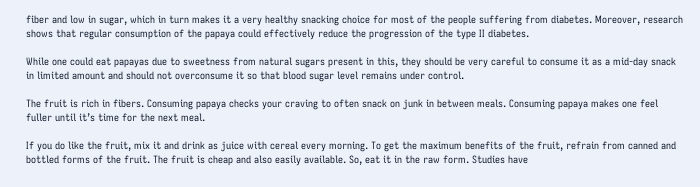fiber and low in sugar, which in turn makes it a very healthy snacking choice for most of the people suffering from diabetes. Moreover, research shows that regular consumption of the papaya could effectively reduce the progression of the type II diabetes.

While one could eat papayas due to sweetness from natural sugars present in this, they should be very careful to consume it as a mid-day snack in limited amount and should not overconsume it so that blood sugar level remains under control.

The fruit is rich in fibers. Consuming papaya checks your craving to often snack on junk in between meals. Consuming papaya makes one feel fuller until it’s time for the next meal.

If you do like the fruit, mix it and drink as juice with cereal every morning. To get the maximum benefits of the fruit, refrain from canned and bottled forms of the fruit. The fruit is cheap and also easily available. So, eat it in the raw form. Studies have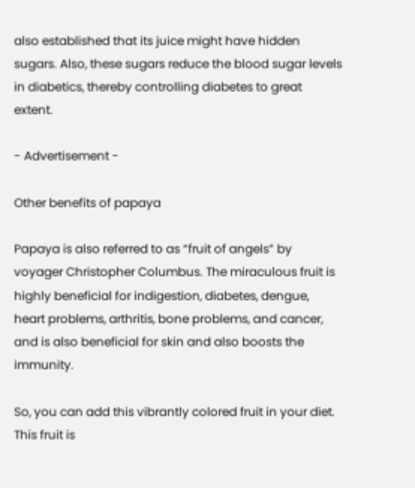also established that its juice might have hidden sugars. Also, these sugars reduce the blood sugar levels in diabetics, thereby controlling diabetes to great extent.

- Advertisement -

Other benefits of papaya

Papaya is also referred to as “fruit of angels” by voyager Christopher Columbus. The miraculous fruit is highly beneficial for indigestion, diabetes, dengue, heart problems, arthritis, bone problems, and cancer, and is also beneficial for skin and also boosts the immunity.

So, you can add this vibrantly colored fruit in your diet. This fruit is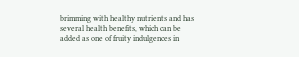brimming with healthy nutrients and has several health benefits, which can be added as one of fruity indulgences in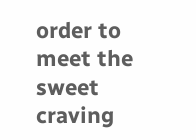order to meet the sweet craving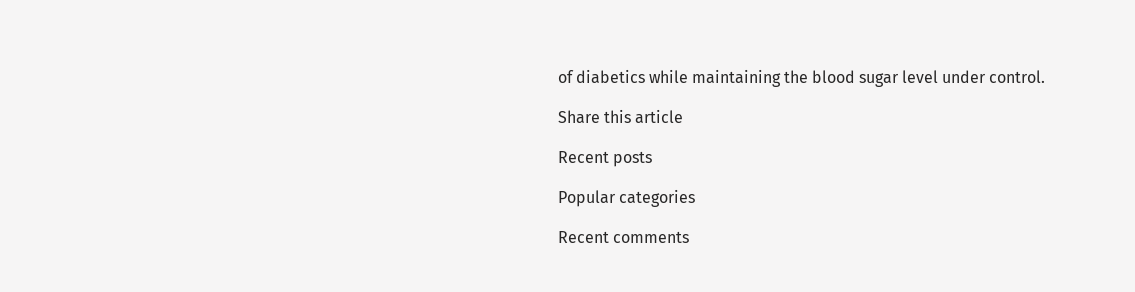of diabetics while maintaining the blood sugar level under control.

Share this article

Recent posts

Popular categories

Recent comments